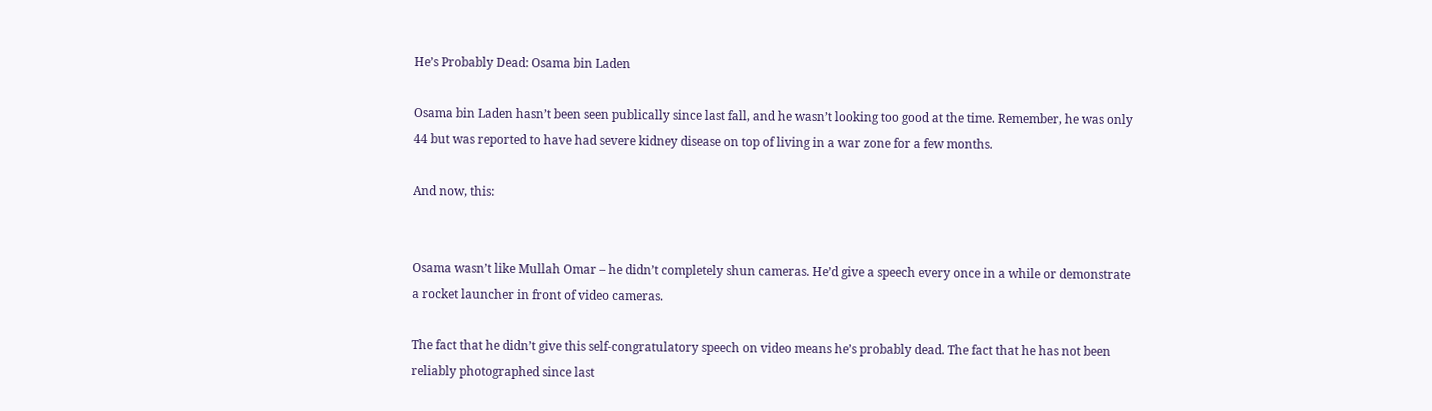He’s Probably Dead: Osama bin Laden

Osama bin Laden hasn’t been seen publically since last fall, and he wasn’t looking too good at the time. Remember, he was only 44 but was reported to have had severe kidney disease on top of living in a war zone for a few months.

And now, this:


Osama wasn’t like Mullah Omar – he didn’t completely shun cameras. He’d give a speech every once in a while or demonstrate a rocket launcher in front of video cameras.

The fact that he didn’t give this self-congratulatory speech on video means he’s probably dead. The fact that he has not been reliably photographed since last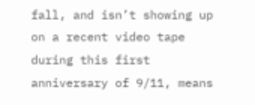fall, and isn’t showing up on a recent video tape during this first anniversary of 9/11, means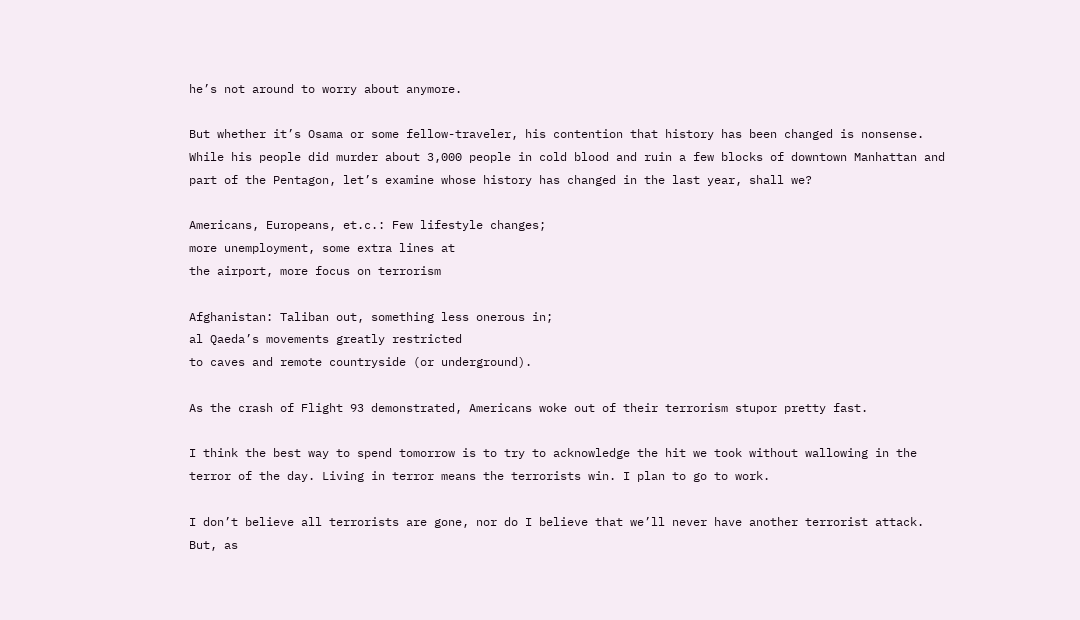he’s not around to worry about anymore.

But whether it’s Osama or some fellow-traveler, his contention that history has been changed is nonsense. While his people did murder about 3,000 people in cold blood and ruin a few blocks of downtown Manhattan and part of the Pentagon, let’s examine whose history has changed in the last year, shall we?

Americans, Europeans, et.c.: Few lifestyle changes;
more unemployment, some extra lines at
the airport, more focus on terrorism

Afghanistan: Taliban out, something less onerous in;
al Qaeda’s movements greatly restricted
to caves and remote countryside (or underground).

As the crash of Flight 93 demonstrated, Americans woke out of their terrorism stupor pretty fast.

I think the best way to spend tomorrow is to try to acknowledge the hit we took without wallowing in the terror of the day. Living in terror means the terrorists win. I plan to go to work.

I don’t believe all terrorists are gone, nor do I believe that we’ll never have another terrorist attack. But, as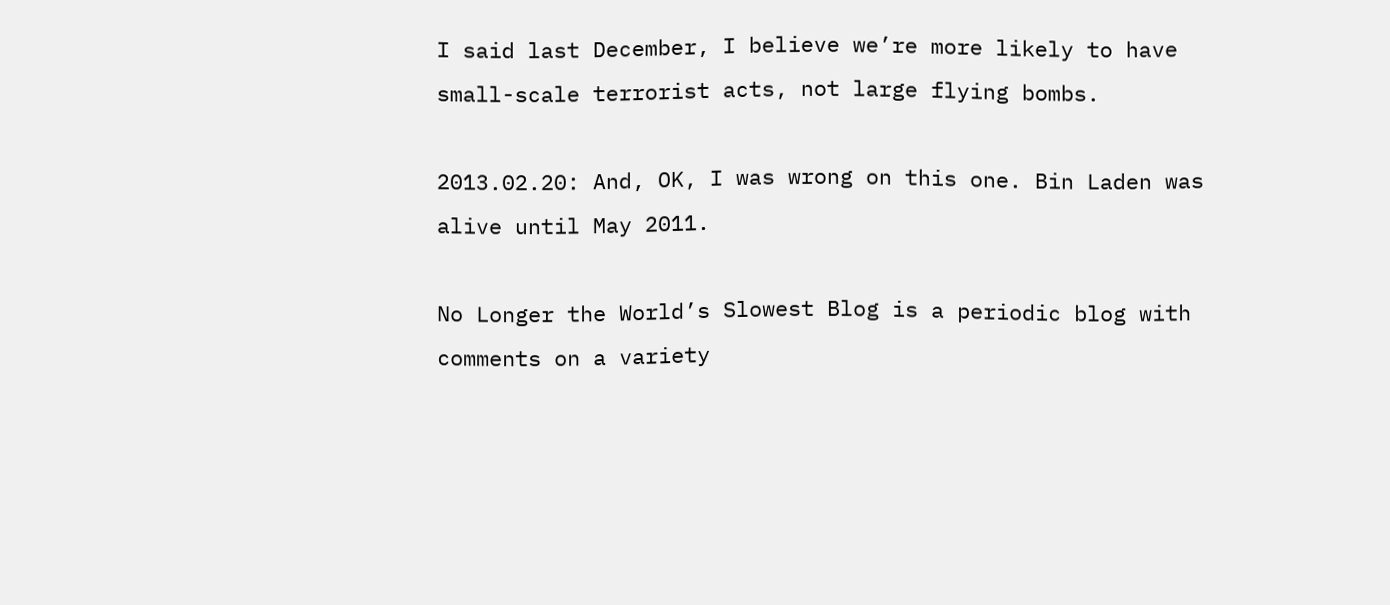I said last December, I believe we’re more likely to have small-scale terrorist acts, not large flying bombs.

2013.02.20: And, OK, I was wrong on this one. Bin Laden was alive until May 2011.

No Longer the World’s Slowest Blog is a periodic blog with comments on a variety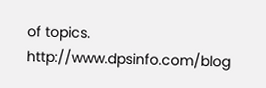of topics. http://www.dpsinfo.com/blog